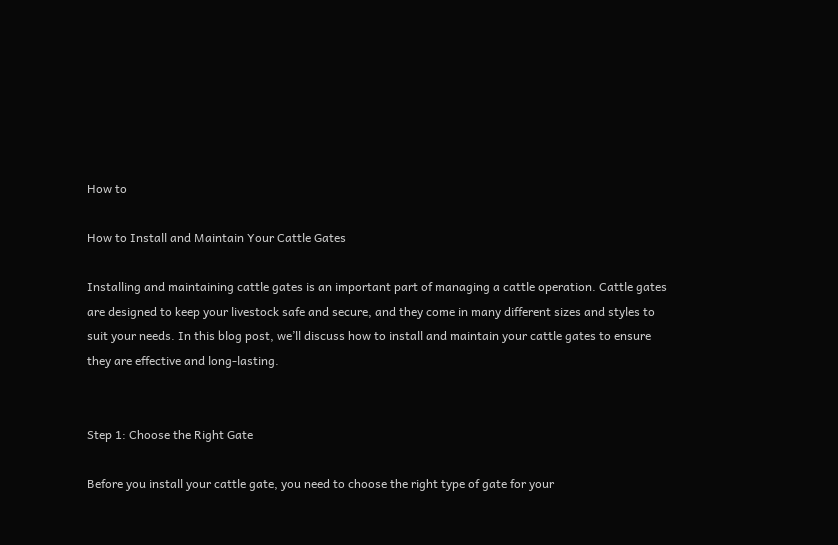How to

How to Install and Maintain Your Cattle Gates

Installing and maintaining cattle gates is an important part of managing a cattle operation. Cattle gates are designed to keep your livestock safe and secure, and they come in many different sizes and styles to suit your needs. In this blog post, we’ll discuss how to install and maintain your cattle gates to ensure they are effective and long-lasting.


Step 1: Choose the Right Gate

Before you install your cattle gate, you need to choose the right type of gate for your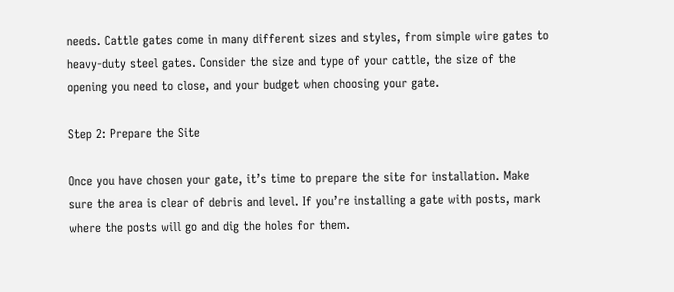needs. Cattle gates come in many different sizes and styles, from simple wire gates to heavy-duty steel gates. Consider the size and type of your cattle, the size of the opening you need to close, and your budget when choosing your gate.

Step 2: Prepare the Site

Once you have chosen your gate, it’s time to prepare the site for installation. Make sure the area is clear of debris and level. If you’re installing a gate with posts, mark where the posts will go and dig the holes for them.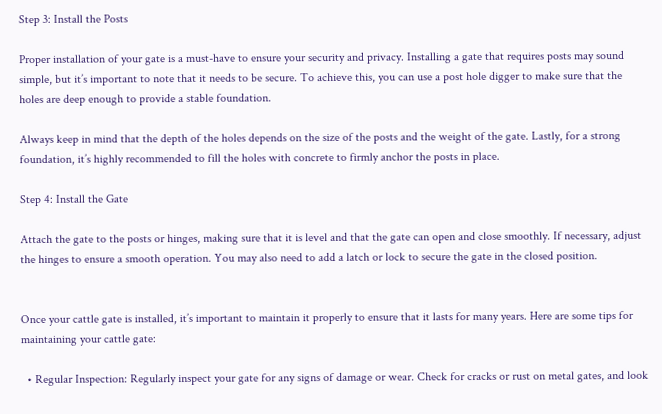Step 3: Install the Posts

Proper installation of your gate is a must-have to ensure your security and privacy. Installing a gate that requires posts may sound simple, but it’s important to note that it needs to be secure. To achieve this, you can use a post hole digger to make sure that the holes are deep enough to provide a stable foundation.

Always keep in mind that the depth of the holes depends on the size of the posts and the weight of the gate. Lastly, for a strong foundation, it’s highly recommended to fill the holes with concrete to firmly anchor the posts in place.

Step 4: Install the Gate

Attach the gate to the posts or hinges, making sure that it is level and that the gate can open and close smoothly. If necessary, adjust the hinges to ensure a smooth operation. You may also need to add a latch or lock to secure the gate in the closed position.


Once your cattle gate is installed, it’s important to maintain it properly to ensure that it lasts for many years. Here are some tips for maintaining your cattle gate:

  • Regular Inspection: Regularly inspect your gate for any signs of damage or wear. Check for cracks or rust on metal gates, and look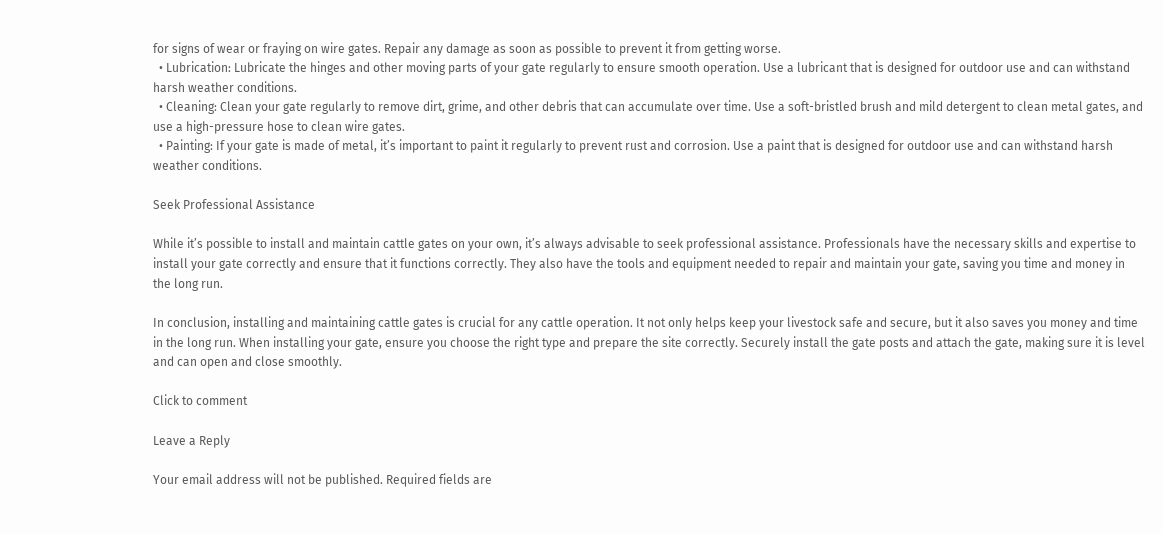for signs of wear or fraying on wire gates. Repair any damage as soon as possible to prevent it from getting worse.
  • Lubrication: Lubricate the hinges and other moving parts of your gate regularly to ensure smooth operation. Use a lubricant that is designed for outdoor use and can withstand harsh weather conditions.
  • Cleaning: Clean your gate regularly to remove dirt, grime, and other debris that can accumulate over time. Use a soft-bristled brush and mild detergent to clean metal gates, and use a high-pressure hose to clean wire gates.
  • Painting: If your gate is made of metal, it’s important to paint it regularly to prevent rust and corrosion. Use a paint that is designed for outdoor use and can withstand harsh weather conditions.

Seek Professional Assistance

While it’s possible to install and maintain cattle gates on your own, it’s always advisable to seek professional assistance. Professionals have the necessary skills and expertise to install your gate correctly and ensure that it functions correctly. They also have the tools and equipment needed to repair and maintain your gate, saving you time and money in the long run.

In conclusion, installing and maintaining cattle gates is crucial for any cattle operation. It not only helps keep your livestock safe and secure, but it also saves you money and time in the long run. When installing your gate, ensure you choose the right type and prepare the site correctly. Securely install the gate posts and attach the gate, making sure it is level and can open and close smoothly.

Click to comment

Leave a Reply

Your email address will not be published. Required fields are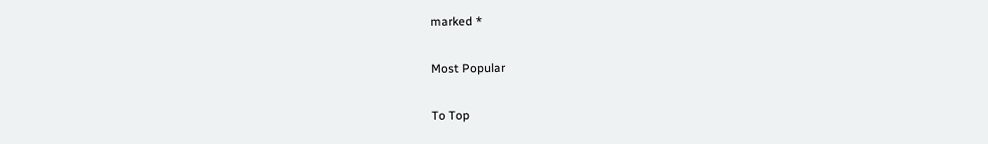marked *

Most Popular

To Top